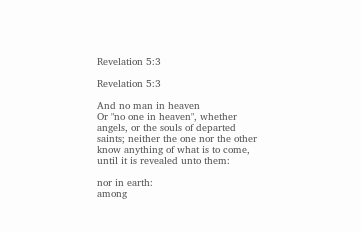Revelation 5:3

Revelation 5:3

And no man in heaven
Or "no one in heaven", whether angels, or the souls of departed saints; neither the one nor the other know anything of what is to come, until it is revealed unto them:

nor in earth:
among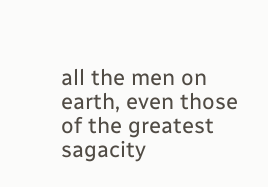all the men on earth, even those of the greatest sagacity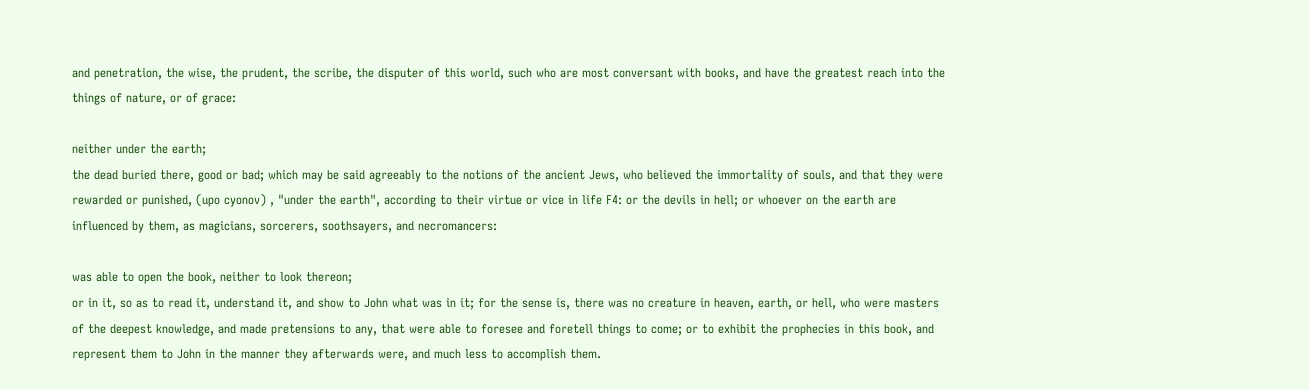and penetration, the wise, the prudent, the scribe, the disputer of this world, such who are most conversant with books, and have the greatest reach into the things of nature, or of grace:

neither under the earth;
the dead buried there, good or bad; which may be said agreeably to the notions of the ancient Jews, who believed the immortality of souls, and that they were rewarded or punished, (upo cyonov) , "under the earth", according to their virtue or vice in life F4: or the devils in hell; or whoever on the earth are influenced by them, as magicians, sorcerers, soothsayers, and necromancers:

was able to open the book, neither to look thereon;
or in it, so as to read it, understand it, and show to John what was in it; for the sense is, there was no creature in heaven, earth, or hell, who were masters of the deepest knowledge, and made pretensions to any, that were able to foresee and foretell things to come; or to exhibit the prophecies in this book, and represent them to John in the manner they afterwards were, and much less to accomplish them.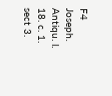F4 Joseph. Antiqu. l. 18. c. 1. sect 3.